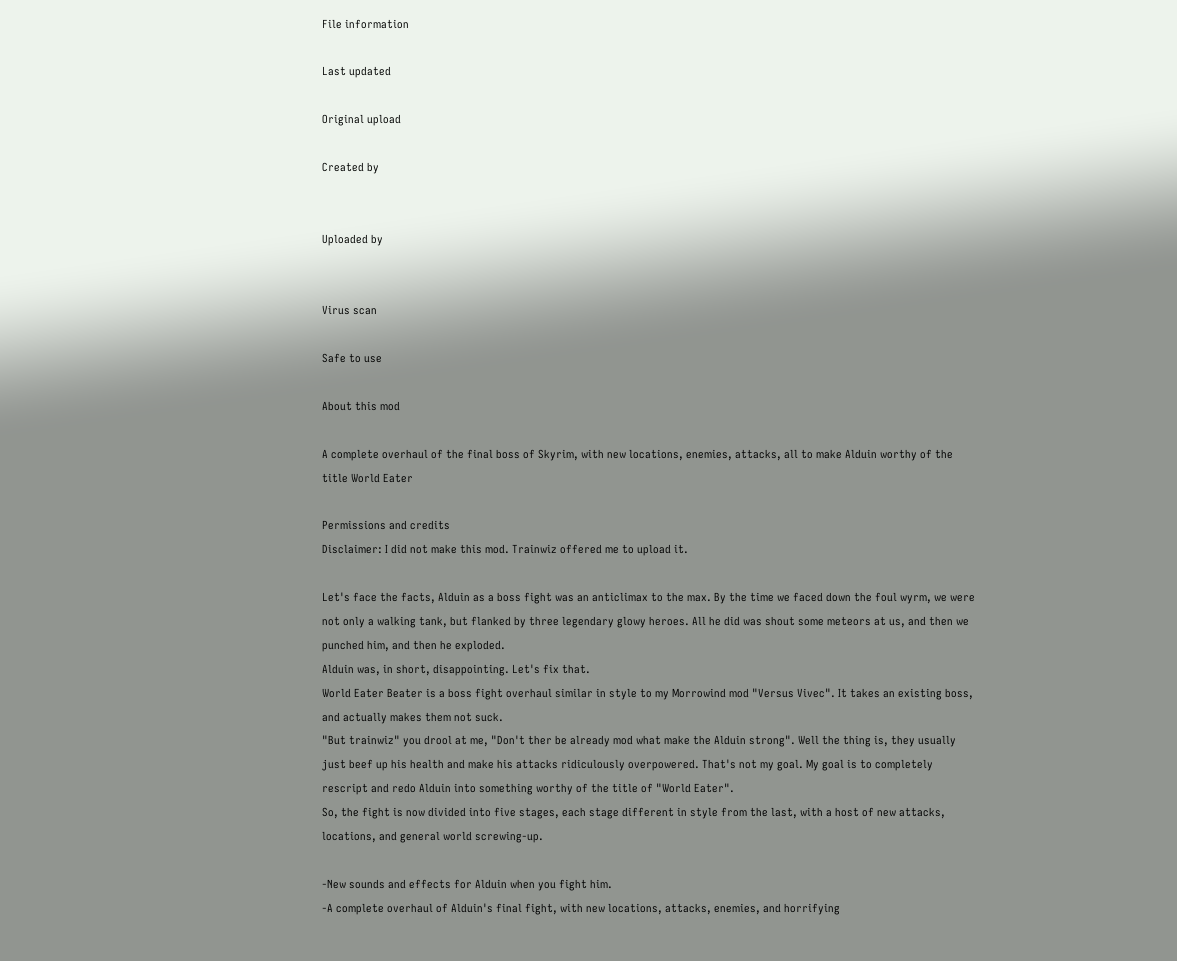File information

Last updated

Original upload

Created by


Uploaded by


Virus scan

Safe to use

About this mod

A complete overhaul of the final boss of Skyrim, with new locations, enemies, attacks, all to make Alduin worthy of the title World Eater

Permissions and credits
Disclaimer: I did not make this mod. Trainwiz offered me to upload it.

Let's face the facts, Alduin as a boss fight was an anticlimax to the max. By the time we faced down the foul wyrm, we were not only a walking tank, but flanked by three legendary glowy heroes. All he did was shout some meteors at us, and then we punched him, and then he exploded.
Alduin was, in short, disappointing. Let's fix that.
World Eater Beater is a boss fight overhaul similar in style to my Morrowind mod "Versus Vivec". It takes an existing boss, and actually makes them not suck.
"But trainwiz" you drool at me, "Don't ther be already mod what make the Alduin strong". Well the thing is, they usually just beef up his health and make his attacks ridiculously overpowered. That's not my goal. My goal is to completely rescript and redo Alduin into something worthy of the title of "World Eater".
So, the fight is now divided into five stages, each stage different in style from the last, with a host of new attacks, locations, and general world screwing-up.

-New sounds and effects for Alduin when you fight him.
-A complete overhaul of Alduin's final fight, with new locations, attacks, enemies, and horrifying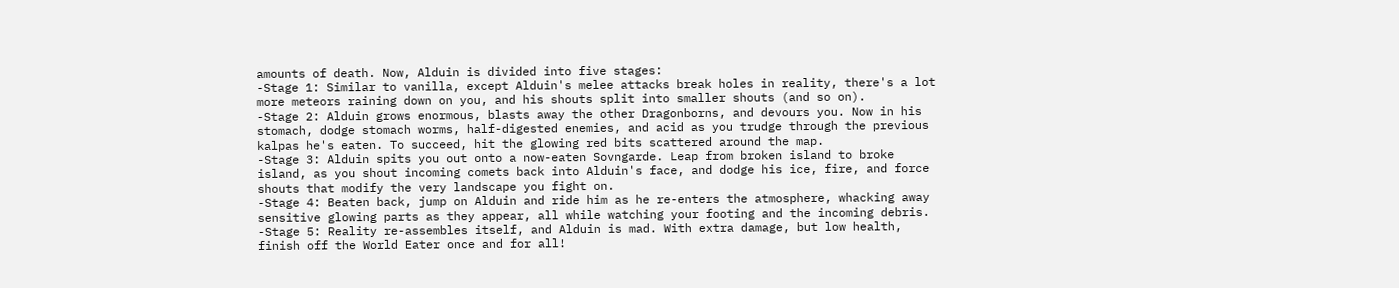amounts of death. Now, Alduin is divided into five stages:
-Stage 1: Similar to vanilla, except Alduin's melee attacks break holes in reality, there's a lot more meteors raining down on you, and his shouts split into smaller shouts (and so on).
-Stage 2: Alduin grows enormous, blasts away the other Dragonborns, and devours you. Now in his stomach, dodge stomach worms, half-digested enemies, and acid as you trudge through the previous kalpas he's eaten. To succeed, hit the glowing red bits scattered around the map.
-Stage 3: Alduin spits you out onto a now-eaten Sovngarde. Leap from broken island to broke island, as you shout incoming comets back into Alduin's face, and dodge his ice, fire, and force shouts that modify the very landscape you fight on.
-Stage 4: Beaten back, jump on Alduin and ride him as he re-enters the atmosphere, whacking away sensitive glowing parts as they appear, all while watching your footing and the incoming debris.
-Stage 5: Reality re-assembles itself, and Alduin is mad. With extra damage, but low health, finish off the World Eater once and for all!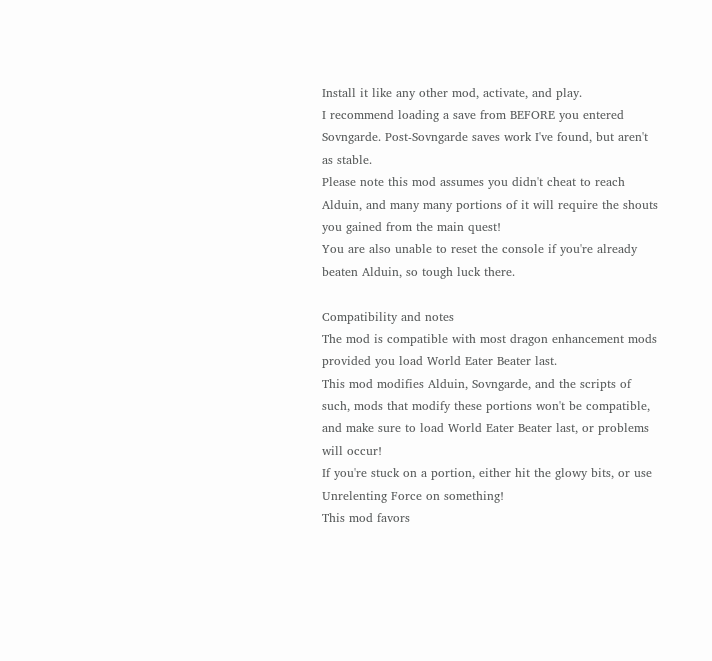Install it like any other mod, activate, and play.
I recommend loading a save from BEFORE you entered Sovngarde. Post-Sovngarde saves work I've found, but aren't as stable.
Please note this mod assumes you didn't cheat to reach Alduin, and many many portions of it will require the shouts you gained from the main quest!
You are also unable to reset the console if you're already beaten Alduin, so tough luck there.

Compatibility and notes
The mod is compatible with most dragon enhancement mods provided you load World Eater Beater last.
This mod modifies Alduin, Sovngarde, and the scripts of such, mods that modify these portions won't be compatible, and make sure to load World Eater Beater last, or problems will occur!
If you're stuck on a portion, either hit the glowy bits, or use Unrelenting Force on something!
This mod favors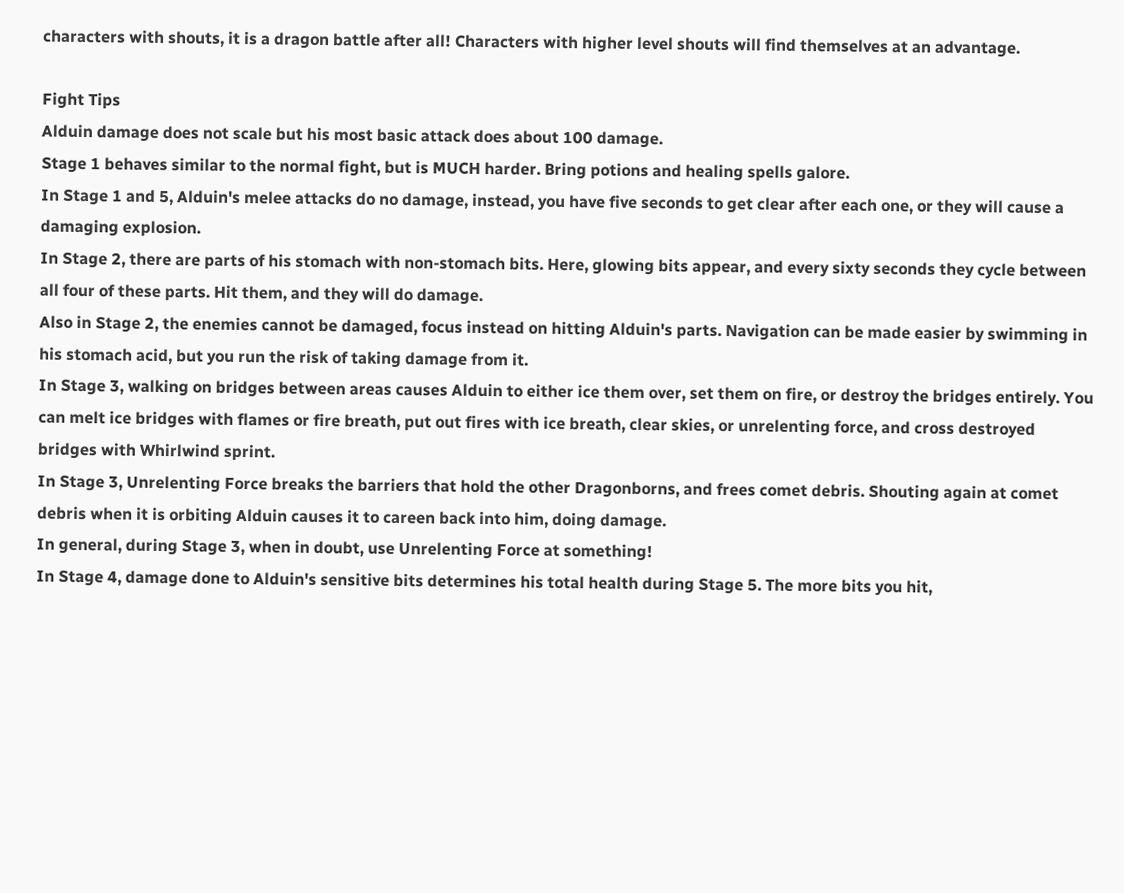characters with shouts, it is a dragon battle after all! Characters with higher level shouts will find themselves at an advantage.

Fight Tips
Alduin damage does not scale but his most basic attack does about 100 damage.
Stage 1 behaves similar to the normal fight, but is MUCH harder. Bring potions and healing spells galore.
In Stage 1 and 5, Alduin's melee attacks do no damage, instead, you have five seconds to get clear after each one, or they will cause a damaging explosion.
In Stage 2, there are parts of his stomach with non-stomach bits. Here, glowing bits appear, and every sixty seconds they cycle between all four of these parts. Hit them, and they will do damage.
Also in Stage 2, the enemies cannot be damaged, focus instead on hitting Alduin's parts. Navigation can be made easier by swimming in his stomach acid, but you run the risk of taking damage from it.
In Stage 3, walking on bridges between areas causes Alduin to either ice them over, set them on fire, or destroy the bridges entirely. You can melt ice bridges with flames or fire breath, put out fires with ice breath, clear skies, or unrelenting force, and cross destroyed bridges with Whirlwind sprint.
In Stage 3, Unrelenting Force breaks the barriers that hold the other Dragonborns, and frees comet debris. Shouting again at comet debris when it is orbiting Alduin causes it to careen back into him, doing damage.
In general, during Stage 3, when in doubt, use Unrelenting Force at something!
In Stage 4, damage done to Alduin's sensitive bits determines his total health during Stage 5. The more bits you hit,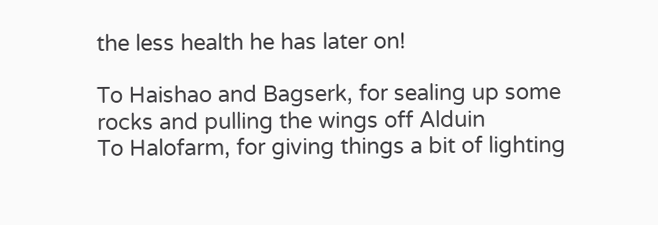the less health he has later on!

To Haishao and Bagserk, for sealing up some rocks and pulling the wings off Alduin
To Halofarm, for giving things a bit of lighting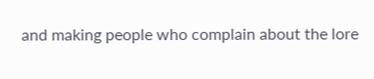and making people who complain about the lore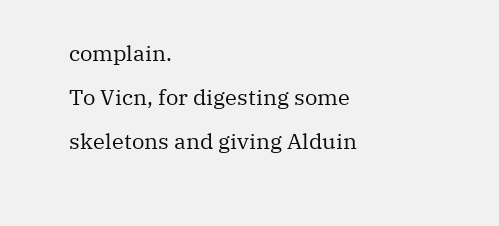complain.
To Vicn, for digesting some skeletons and giving Alduin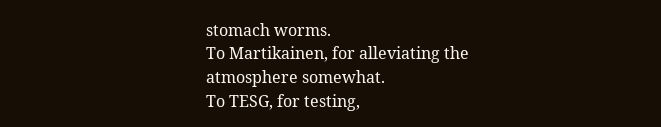stomach worms.
To Martikainen, for alleviating the atmosphere somewhat.
To TESG, for testing,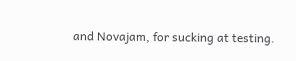and Novajam, for sucking at testing.